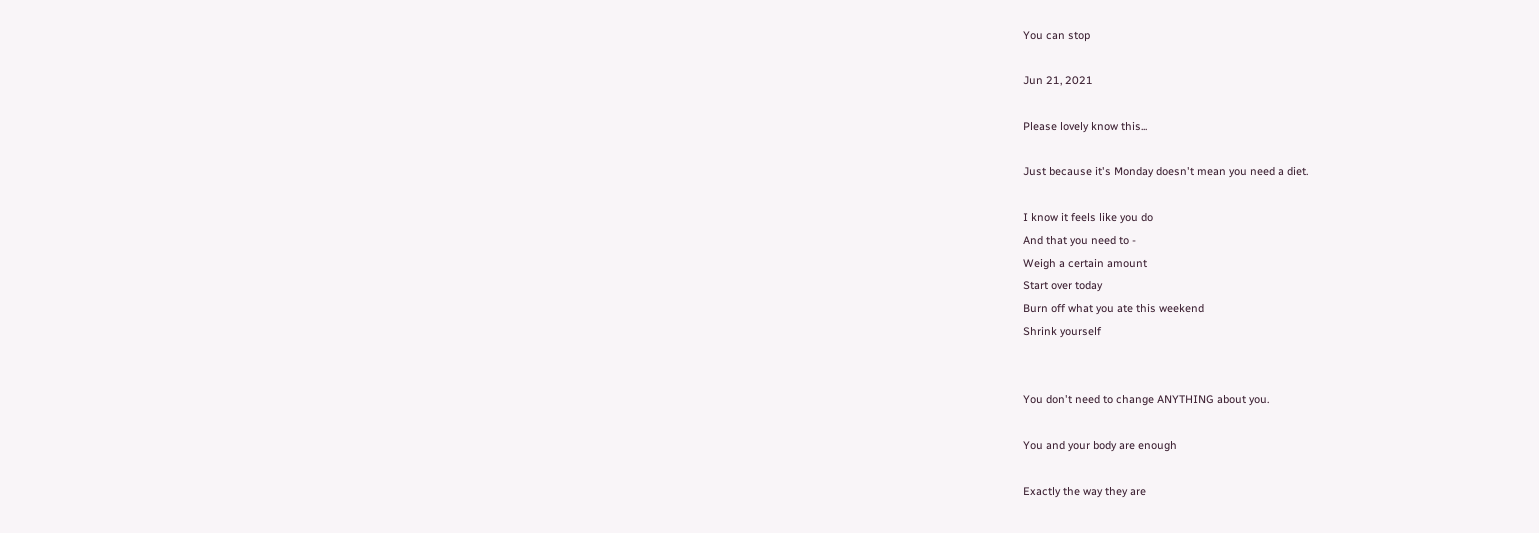You can stop

Jun 21, 2021

Please lovely know this...

Just because it's Monday doesn't mean you need a diet.

I know it feels like you do
And that you need to -
Weigh a certain amount
Start over today
Burn off what you ate this weekend
Shrink yourself


You don't need to change ANYTHING about you.

You and your body are enough

Exactly the way they are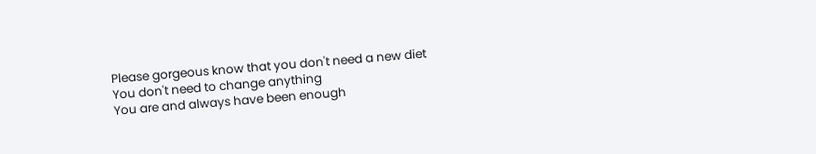Please gorgeous know that you don't need a new diet
You don't need to change anything
You are and always have been enough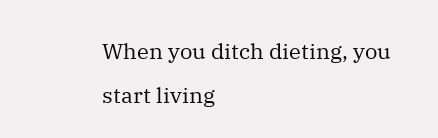When you ditch dieting, you start living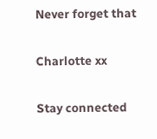Never forget that

Charlotte xx

Stay connected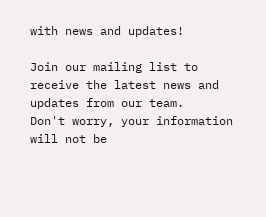with news and updates!

Join our mailing list to receive the latest news and updates from our team.
Don't worry, your information will not be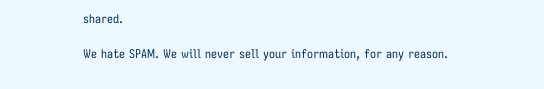shared.

We hate SPAM. We will never sell your information, for any reason.